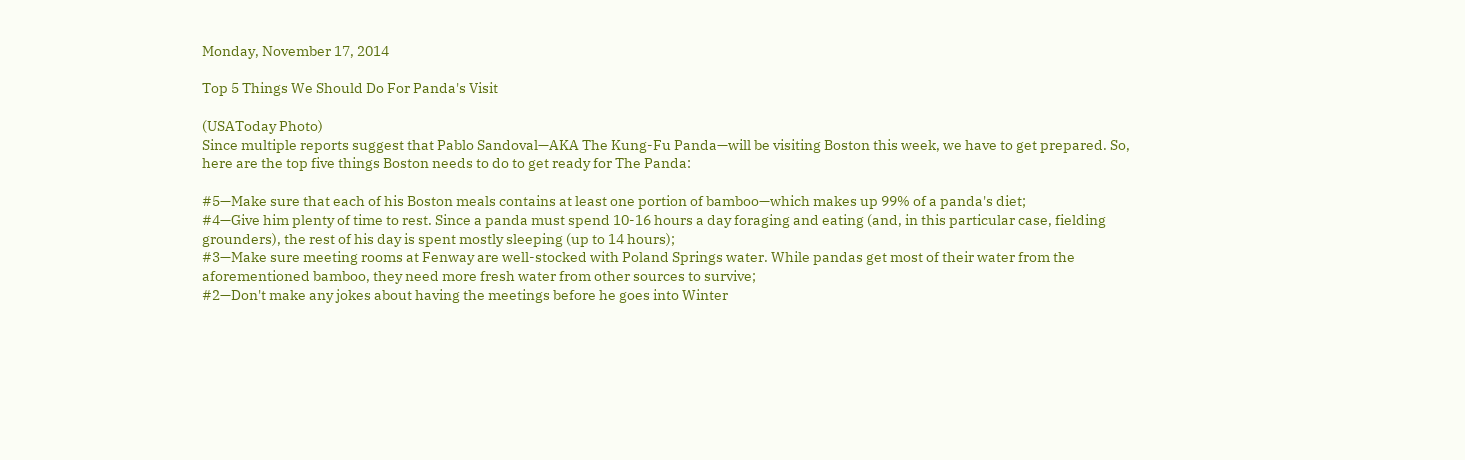Monday, November 17, 2014

Top 5 Things We Should Do For Panda's Visit

(USAToday Photo)
Since multiple reports suggest that Pablo Sandoval—AKA The Kung-Fu Panda—will be visiting Boston this week, we have to get prepared. So, here are the top five things Boston needs to do to get ready for The Panda:

#5—Make sure that each of his Boston meals contains at least one portion of bamboo—which makes up 99% of a panda's diet;
#4—Give him plenty of time to rest. Since a panda must spend 10-16 hours a day foraging and eating (and, in this particular case, fielding grounders), the rest of his day is spent mostly sleeping (up to 14 hours);
#3—Make sure meeting rooms at Fenway are well-stocked with Poland Springs water. While pandas get most of their water from the aforementioned bamboo, they need more fresh water from other sources to survive;
#2—Don't make any jokes about having the meetings before he goes into Winter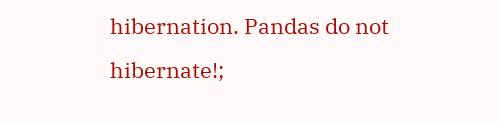hibernation. Pandas do not hibernate!;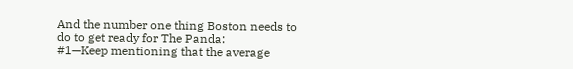And the number one thing Boston needs to do to get ready for The Panda:
#1—Keep mentioning that the average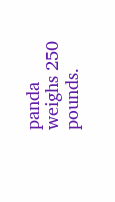panda weighs 250 pounds.